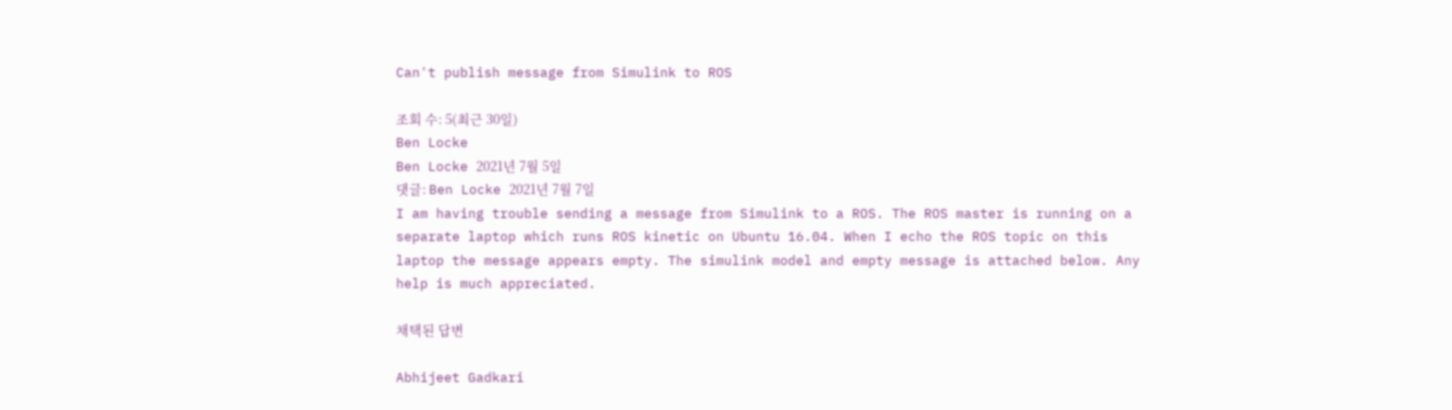Can't publish message from Simulink to ROS

조회 수: 5(최근 30일)
Ben Locke
Ben Locke 2021년 7월 5일
댓글: Ben Locke 2021년 7월 7일
I am having trouble sending a message from Simulink to a ROS. The ROS master is running on a separate laptop which runs ROS kinetic on Ubuntu 16.04. When I echo the ROS topic on this laptop the message appears empty. The simulink model and empty message is attached below. Any help is much appreciated.

채택된 답변

Abhijeet Gadkari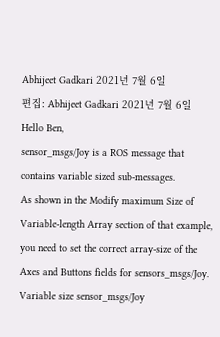Abhijeet Gadkari 2021년 7월 6일
편집: Abhijeet Gadkari 2021년 7월 6일
Hello Ben,
sensor_msgs/Joy is a ROS message that contains variable sized sub-messages.
As shown in the Modify maximum Size of Variable-length Array section of that example, you need to set the correct array-size of the Axes and Buttons fields for sensors_msgs/Joy.
Variable size sensor_msgs/Joy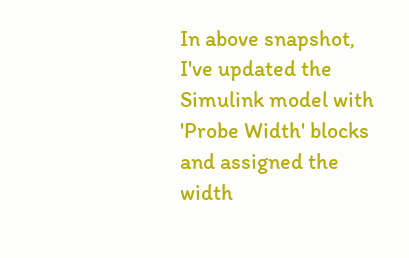In above snapshot, I've updated the Simulink model with 'Probe Width' blocks and assigned the width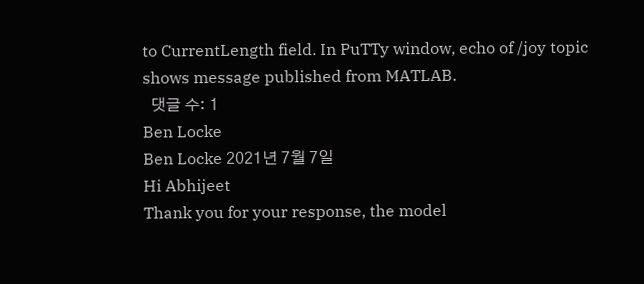to CurrentLength field. In PuTTy window, echo of /joy topic shows message published from MATLAB.
  댓글 수: 1
Ben Locke
Ben Locke 2021년 7월 7일
Hi Abhijeet
Thank you for your response, the model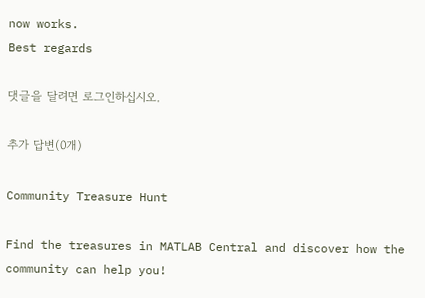now works.
Best regards

댓글을 달려면 로그인하십시오.

추가 답변(0개)

Community Treasure Hunt

Find the treasures in MATLAB Central and discover how the community can help you!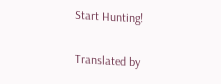Start Hunting!

Translated by